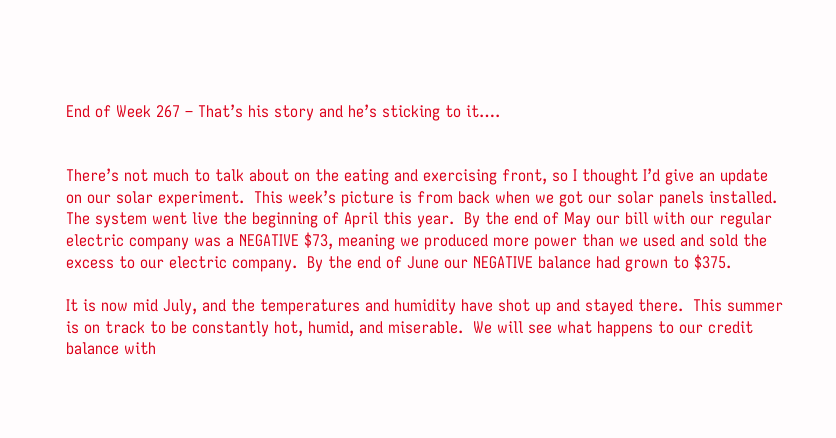End of Week 267 – That’s his story and he’s sticking to it….


There’s not much to talk about on the eating and exercising front, so I thought I’d give an update on our solar experiment.  This week’s picture is from back when we got our solar panels installed.  The system went live the beginning of April this year.  By the end of May our bill with our regular electric company was a NEGATIVE $73, meaning we produced more power than we used and sold the excess to our electric company.  By the end of June our NEGATIVE balance had grown to $375.

It is now mid July, and the temperatures and humidity have shot up and stayed there.  This summer is on track to be constantly hot, humid, and miserable.  We will see what happens to our credit balance with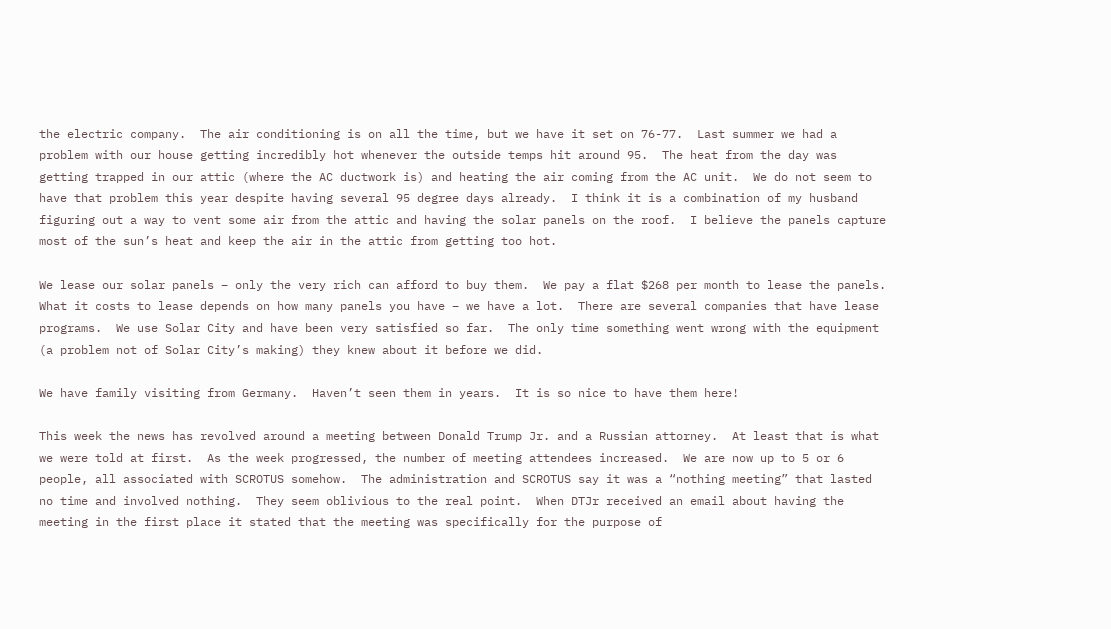the electric company.  The air conditioning is on all the time, but we have it set on 76-77.  Last summer we had a problem with our house getting incredibly hot whenever the outside temps hit around 95.  The heat from the day was getting trapped in our attic (where the AC ductwork is) and heating the air coming from the AC unit.  We do not seem to have that problem this year despite having several 95 degree days already.  I think it is a combination of my husband figuring out a way to vent some air from the attic and having the solar panels on the roof.  I believe the panels capture most of the sun’s heat and keep the air in the attic from getting too hot.

We lease our solar panels – only the very rich can afford to buy them.  We pay a flat $268 per month to lease the panels.  What it costs to lease depends on how many panels you have – we have a lot.  There are several companies that have lease programs.  We use Solar City and have been very satisfied so far.  The only time something went wrong with the equipment (a problem not of Solar City’s making) they knew about it before we did.

We have family visiting from Germany.  Haven’t seen them in years.  It is so nice to have them here!

This week the news has revolved around a meeting between Donald Trump Jr. and a Russian attorney.  At least that is what we were told at first.  As the week progressed, the number of meeting attendees increased.  We are now up to 5 or 6 people, all associated with SCROTUS somehow.  The administration and SCROTUS say it was a “nothing meeting” that lasted no time and involved nothing.  They seem oblivious to the real point.  When DTJr received an email about having the meeting in the first place it stated that the meeting was specifically for the purpose of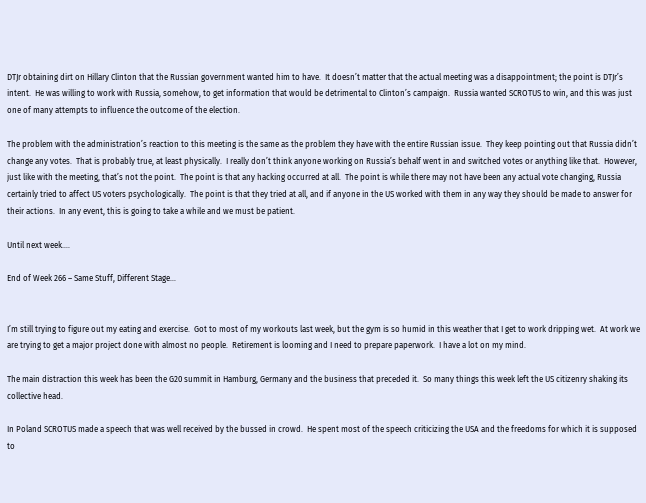DTJr obtaining dirt on Hillary Clinton that the Russian government wanted him to have.  It doesn’t matter that the actual meeting was a disappointment; the point is DTJr’s intent.  He was willing to work with Russia, somehow, to get information that would be detrimental to Clinton’s campaign.  Russia wanted SCROTUS to win, and this was just one of many attempts to influence the outcome of the election.

The problem with the administration’s reaction to this meeting is the same as the problem they have with the entire Russian issue.  They keep pointing out that Russia didn’t change any votes.  That is probably true, at least physically.  I really don’t think anyone working on Russia’s behalf went in and switched votes or anything like that.  However, just like with the meeting, that’s not the point.  The point is that any hacking occurred at all.  The point is while there may not have been any actual vote changing, Russia certainly tried to affect US voters psychologically.  The point is that they tried at all, and if anyone in the US worked with them in any way they should be made to answer for their actions.  In any event, this is going to take a while and we must be patient.

Until next week….

End of Week 266 – Same Stuff, Different Stage…


I’m still trying to figure out my eating and exercise.  Got to most of my workouts last week, but the gym is so humid in this weather that I get to work dripping wet.  At work we are trying to get a major project done with almost no people.  Retirement is looming and I need to prepare paperwork.  I have a lot on my mind.

The main distraction this week has been the G20 summit in Hamburg, Germany and the business that preceded it.  So many things this week left the US citizenry shaking its collective head.

In Poland SCROTUS made a speech that was well received by the bussed in crowd.  He spent most of the speech criticizing the USA and the freedoms for which it is supposed to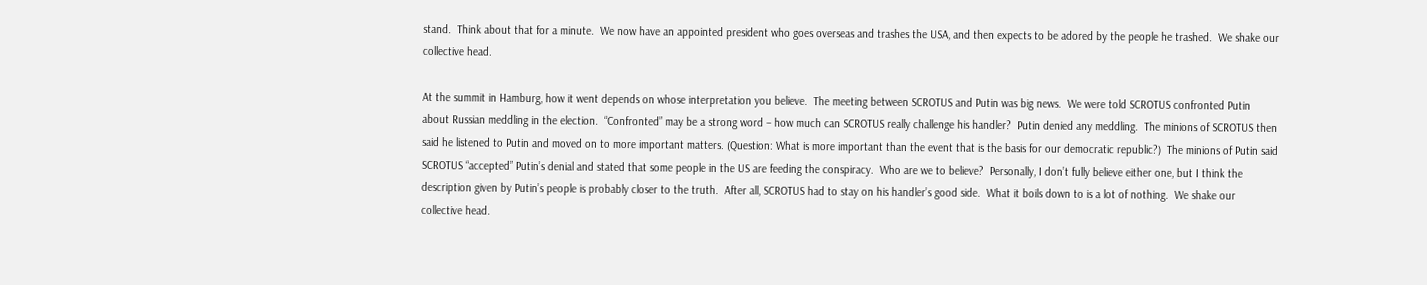stand.  Think about that for a minute.  We now have an appointed president who goes overseas and trashes the USA, and then expects to be adored by the people he trashed.  We shake our collective head.

At the summit in Hamburg, how it went depends on whose interpretation you believe.  The meeting between SCROTUS and Putin was big news.  We were told SCROTUS confronted Putin about Russian meddling in the election.  “Confronted” may be a strong word – how much can SCROTUS really challenge his handler?  Putin denied any meddling.  The minions of SCROTUS then said he listened to Putin and moved on to more important matters. (Question: What is more important than the event that is the basis for our democratic republic?)  The minions of Putin said SCROTUS “accepted” Putin’s denial and stated that some people in the US are feeding the conspiracy.  Who are we to believe?  Personally, I don’t fully believe either one, but I think the description given by Putin’s people is probably closer to the truth.  After all, SCROTUS had to stay on his handler’s good side.  What it boils down to is a lot of nothing.  We shake our collective head.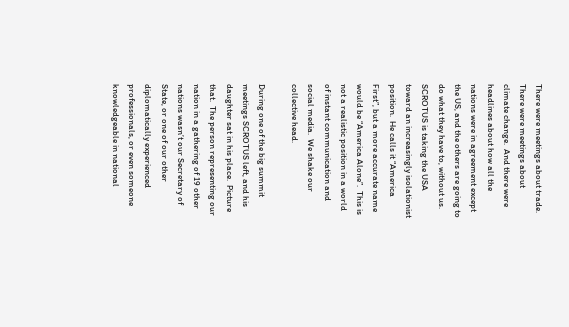There were meetings about trade.  There were meetings about climate change.  And there were headlines about how all the nations were in agreement except the US, and the others are going to do what they have to, without us.  SCROTUS is taking the USA toward an increasingly isolationist position.  He calls it “America First”, but a more accurate name would be “America Alone”.  This is not a realistic position in a world of instant communication and social media.  We shake our collective head.

During one of the big summit meetings SCROTUS left, and his daughter sat in his place.  Picture that.  The person representing our nation in a gathering of 19 other nations wasn’t our Secretary of State, or one of our other diplomatically experienced professionals, or even someone knowledgeable in national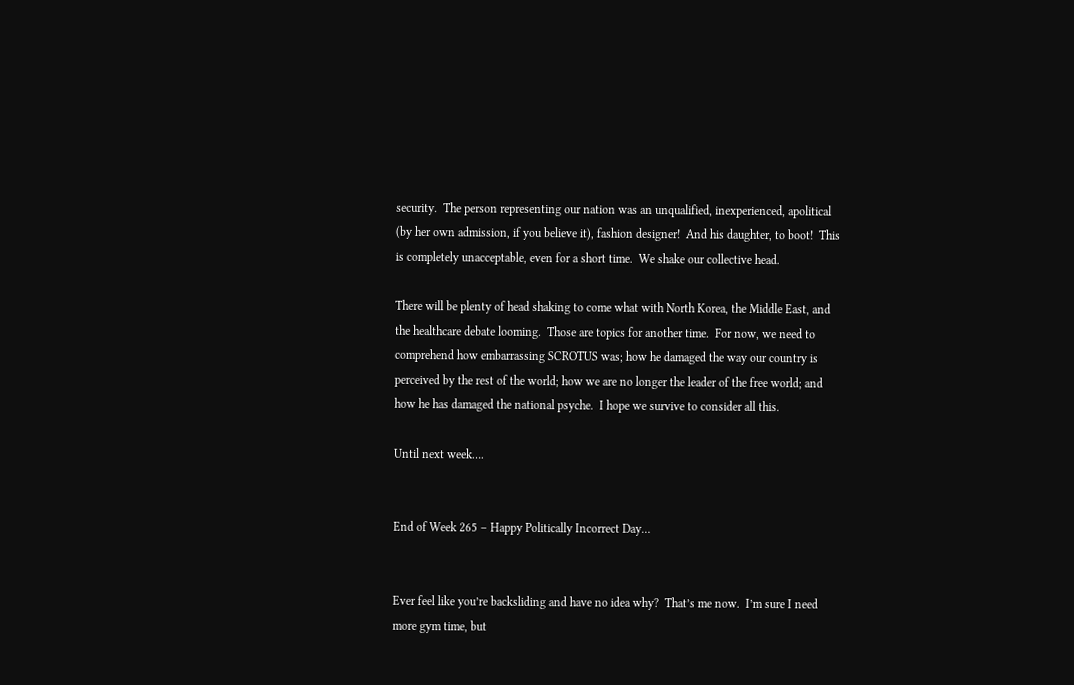security.  The person representing our nation was an unqualified, inexperienced, apolitical (by her own admission, if you believe it), fashion designer!  And his daughter, to boot!  This is completely unacceptable, even for a short time.  We shake our collective head.

There will be plenty of head shaking to come what with North Korea, the Middle East, and the healthcare debate looming.  Those are topics for another time.  For now, we need to comprehend how embarrassing SCROTUS was; how he damaged the way our country is perceived by the rest of the world; how we are no longer the leader of the free world; and how he has damaged the national psyche.  I hope we survive to consider all this.

Until next week….


End of Week 265 – Happy Politically Incorrect Day…


Ever feel like you’re backsliding and have no idea why?  That’s me now.  I’m sure I need more gym time, but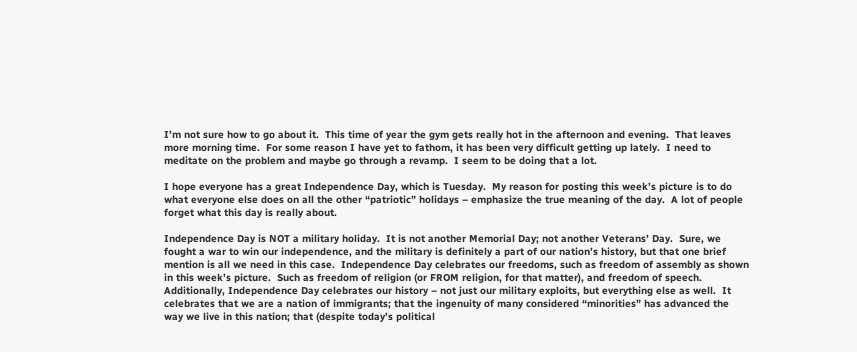I’m not sure how to go about it.  This time of year the gym gets really hot in the afternoon and evening.  That leaves more morning time.  For some reason I have yet to fathom, it has been very difficult getting up lately.  I need to meditate on the problem and maybe go through a revamp.  I seem to be doing that a lot.

I hope everyone has a great Independence Day, which is Tuesday.  My reason for posting this week’s picture is to do what everyone else does on all the other “patriotic” holidays – emphasize the true meaning of the day.  A lot of people forget what this day is really about.

Independence Day is NOT a military holiday.  It is not another Memorial Day; not another Veterans’ Day.  Sure, we fought a war to win our independence, and the military is definitely a part of our nation’s history, but that one brief mention is all we need in this case.  Independence Day celebrates our freedoms, such as freedom of assembly as shown in this week’s picture.  Such as freedom of religion (or FROM religion, for that matter), and freedom of speech.  Additionally, Independence Day celebrates our history – not just our military exploits, but everything else as well.  It celebrates that we are a nation of immigrants; that the ingenuity of many considered “minorities” has advanced the way we live in this nation; that (despite today’s political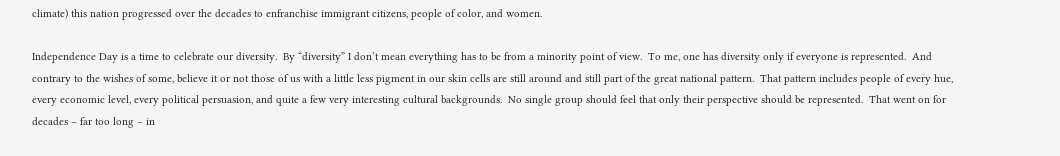climate) this nation progressed over the decades to enfranchise immigrant citizens, people of color, and women.

Independence Day is a time to celebrate our diversity.  By “diversity” I don’t mean everything has to be from a minority point of view.  To me, one has diversity only if everyone is represented.  And contrary to the wishes of some, believe it or not those of us with a little less pigment in our skin cells are still around and still part of the great national pattern.  That pattern includes people of every hue, every economic level, every political persuasion, and quite a few very interesting cultural backgrounds.  No single group should feel that only their perspective should be represented.  That went on for decades – far too long – in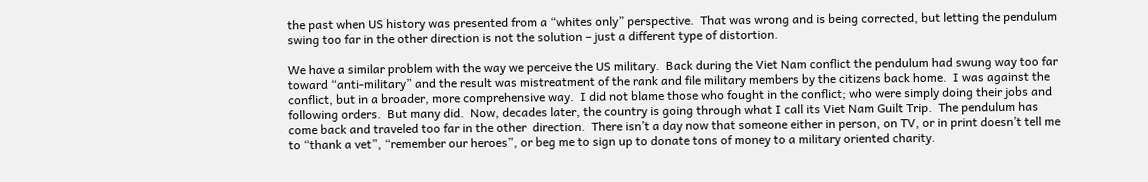the past when US history was presented from a “whites only” perspective.  That was wrong and is being corrected, but letting the pendulum swing too far in the other direction is not the solution – just a different type of distortion.

We have a similar problem with the way we perceive the US military.  Back during the Viet Nam conflict the pendulum had swung way too far toward “anti-military” and the result was mistreatment of the rank and file military members by the citizens back home.  I was against the conflict, but in a broader, more comprehensive way.  I did not blame those who fought in the conflict; who were simply doing their jobs and following orders.  But many did.  Now, decades later, the country is going through what I call its Viet Nam Guilt Trip.  The pendulum has come back and traveled too far in the other  direction.  There isn’t a day now that someone either in person, on TV, or in print doesn’t tell me to “thank a vet”, “remember our heroes”, or beg me to sign up to donate tons of money to a military oriented charity.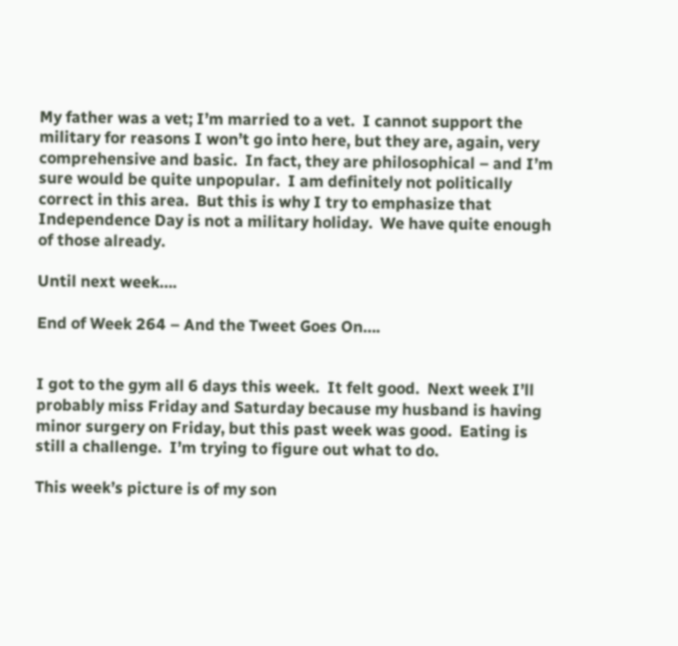My father was a vet; I’m married to a vet.  I cannot support the military for reasons I won’t go into here, but they are, again, very comprehensive and basic.  In fact, they are philosophical – and I’m sure would be quite unpopular.  I am definitely not politically correct in this area.  But this is why I try to emphasize that Independence Day is not a military holiday.  We have quite enough of those already.

Until next week….

End of Week 264 – And the Tweet Goes On….


I got to the gym all 6 days this week.  It felt good.  Next week I’ll probably miss Friday and Saturday because my husband is having minor surgery on Friday, but this past week was good.  Eating is still a challenge.  I’m trying to figure out what to do.

This week’s picture is of my son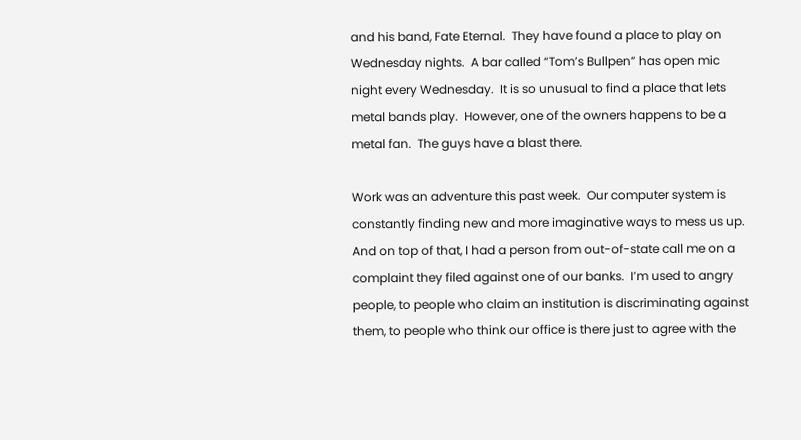and his band, Fate Eternal.  They have found a place to play on Wednesday nights.  A bar called “Tom’s Bullpen” has open mic night every Wednesday.  It is so unusual to find a place that lets metal bands play.  However, one of the owners happens to be a metal fan.  The guys have a blast there.

Work was an adventure this past week.  Our computer system is constantly finding new and more imaginative ways to mess us up.  And on top of that, I had a person from out-of-state call me on a complaint they filed against one of our banks.  I’m used to angry people, to people who claim an institution is discriminating against them, to people who think our office is there just to agree with the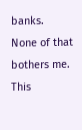banks.  None of that bothers me.  This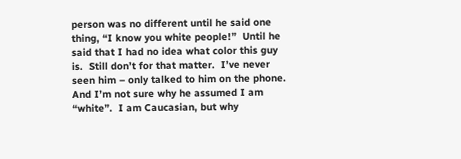person was no different until he said one thing, “I know you white people!”  Until he said that I had no idea what color this guy is.  Still don’t for that matter.  I’ve never seen him – only talked to him on the phone.  And I’m not sure why he assumed I am “white”.  I am Caucasian, but why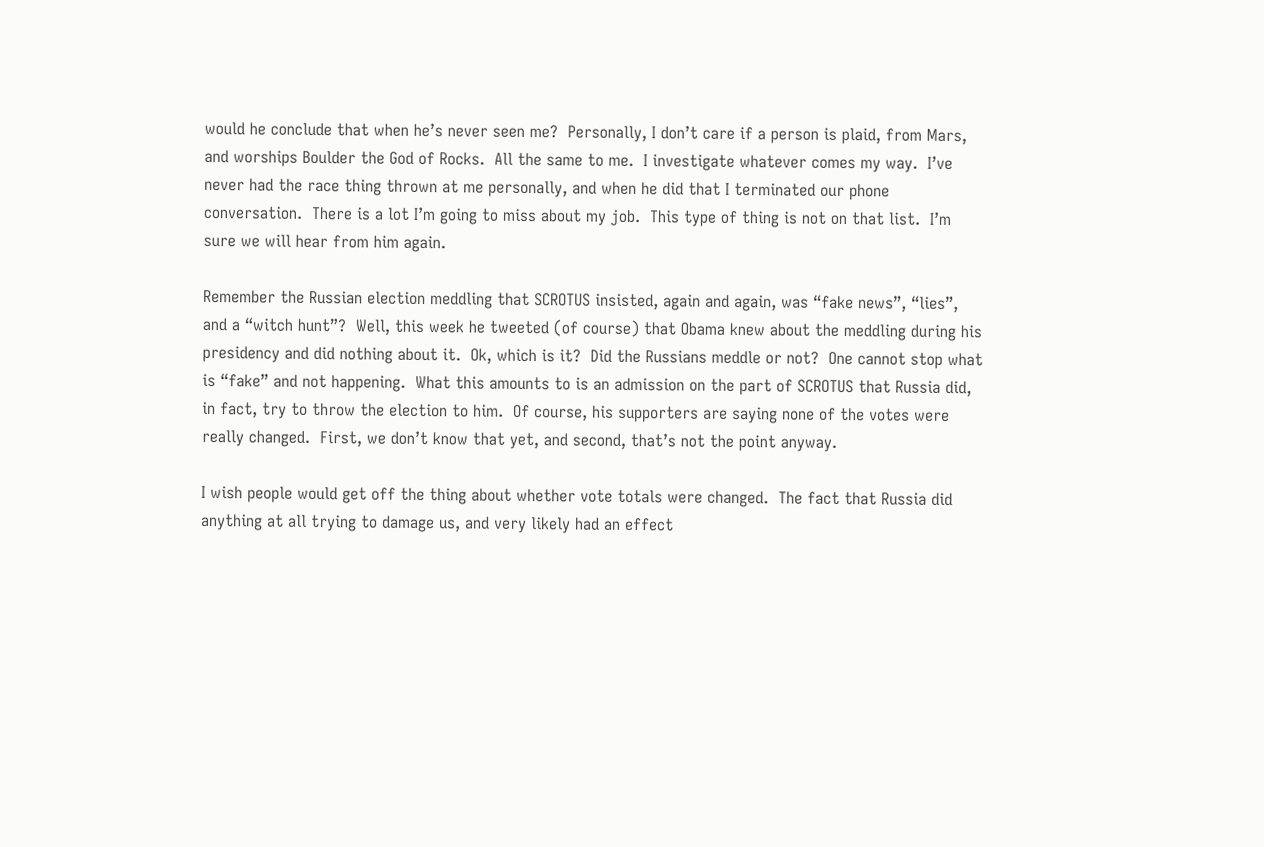would he conclude that when he’s never seen me?  Personally, I don’t care if a person is plaid, from Mars, and worships Boulder the God of Rocks.  All the same to me.  I investigate whatever comes my way.  I’ve never had the race thing thrown at me personally, and when he did that I terminated our phone conversation.  There is a lot I’m going to miss about my job.  This type of thing is not on that list.  I’m sure we will hear from him again.

Remember the Russian election meddling that SCROTUS insisted, again and again, was “fake news”, “lies”, and a “witch hunt”?  Well, this week he tweeted (of course) that Obama knew about the meddling during his presidency and did nothing about it.  Ok, which is it?  Did the Russians meddle or not?  One cannot stop what is “fake” and not happening.  What this amounts to is an admission on the part of SCROTUS that Russia did, in fact, try to throw the election to him.  Of course, his supporters are saying none of the votes were really changed.  First, we don’t know that yet, and second, that’s not the point anyway.

I wish people would get off the thing about whether vote totals were changed.  The fact that Russia did anything at all trying to damage us, and very likely had an effect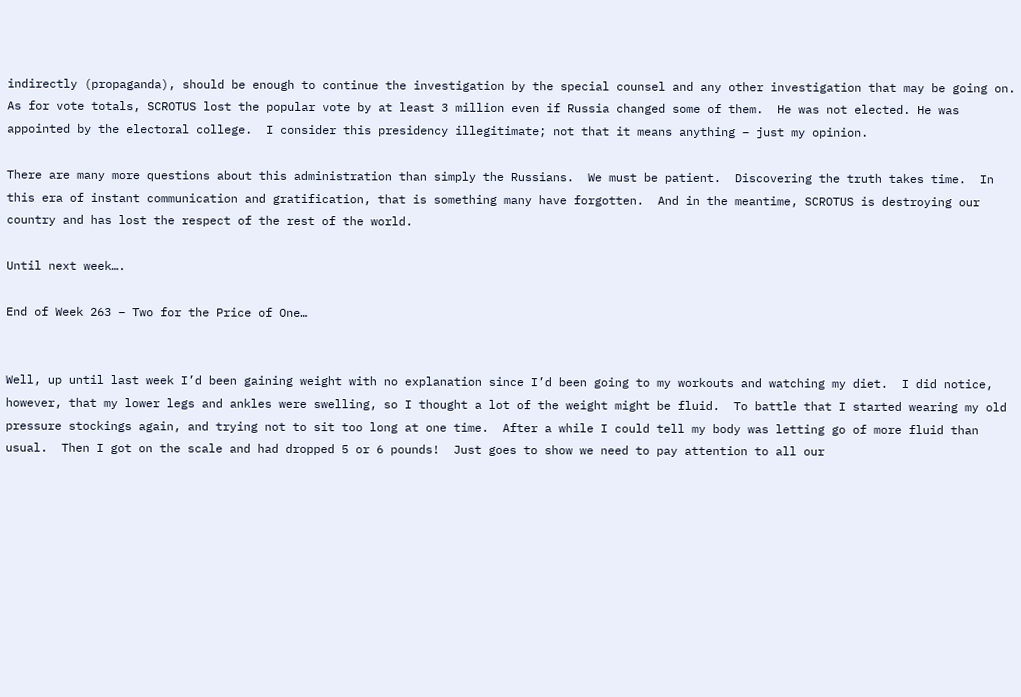indirectly (propaganda), should be enough to continue the investigation by the special counsel and any other investigation that may be going on.  As for vote totals, SCROTUS lost the popular vote by at least 3 million even if Russia changed some of them.  He was not elected. He was appointed by the electoral college.  I consider this presidency illegitimate; not that it means anything – just my opinion.

There are many more questions about this administration than simply the Russians.  We must be patient.  Discovering the truth takes time.  In this era of instant communication and gratification, that is something many have forgotten.  And in the meantime, SCROTUS is destroying our country and has lost the respect of the rest of the world.

Until next week….

End of Week 263 – Two for the Price of One…


Well, up until last week I’d been gaining weight with no explanation since I’d been going to my workouts and watching my diet.  I did notice, however, that my lower legs and ankles were swelling, so I thought a lot of the weight might be fluid.  To battle that I started wearing my old pressure stockings again, and trying not to sit too long at one time.  After a while I could tell my body was letting go of more fluid than usual.  Then I got on the scale and had dropped 5 or 6 pounds!  Just goes to show we need to pay attention to all our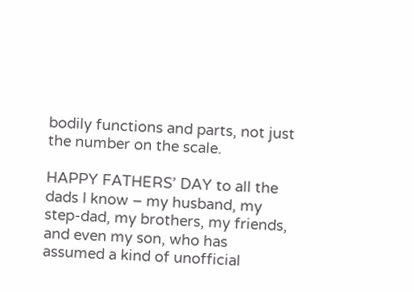bodily functions and parts, not just the number on the scale.

HAPPY FATHERS’ DAY to all the dads I know – my husband, my step-dad, my brothers, my friends, and even my son, who has assumed a kind of unofficial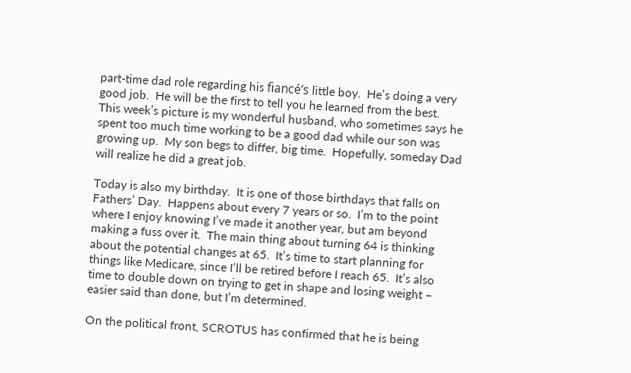part-time dad role regarding his fiancé’s little boy.  He’s doing a very good job.  He will be the first to tell you he learned from the best.  This week’s picture is my wonderful husband, who sometimes says he spent too much time working to be a good dad while our son was growing up.  My son begs to differ, big time.  Hopefully, someday Dad will realize he did a great job.

Today is also my birthday.  It is one of those birthdays that falls on Fathers’ Day.  Happens about every 7 years or so.  I’m to the point where I enjoy knowing I’ve made it another year, but am beyond making a fuss over it.  The main thing about turning 64 is thinking about the potential changes at 65.  It’s time to start planning for things like Medicare, since I’ll be retired before I reach 65.  It’s also time to double down on trying to get in shape and losing weight – easier said than done, but I’m determined.

On the political front, SCROTUS has confirmed that he is being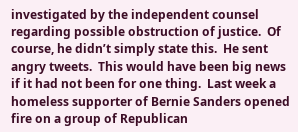investigated by the independent counsel regarding possible obstruction of justice.  Of course, he didn’t simply state this.  He sent angry tweets.  This would have been big news if it had not been for one thing.  Last week a homeless supporter of Bernie Sanders opened fire on a group of Republican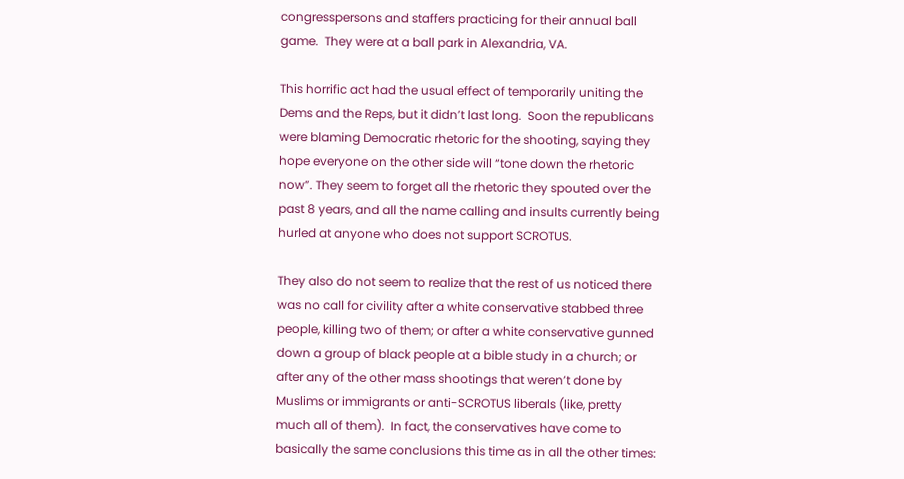congresspersons and staffers practicing for their annual ball game.  They were at a ball park in Alexandria, VA.

This horrific act had the usual effect of temporarily uniting the Dems and the Reps, but it didn’t last long.  Soon the republicans were blaming Democratic rhetoric for the shooting, saying they hope everyone on the other side will “tone down the rhetoric now”. They seem to forget all the rhetoric they spouted over the past 8 years, and all the name calling and insults currently being hurled at anyone who does not support SCROTUS.

They also do not seem to realize that the rest of us noticed there was no call for civility after a white conservative stabbed three people, killing two of them; or after a white conservative gunned down a group of black people at a bible study in a church; or after any of the other mass shootings that weren’t done by Muslims or immigrants or anti-SCROTUS liberals (like, pretty much all of them).  In fact, the conservatives have come to basically the same conclusions this time as in all the other times: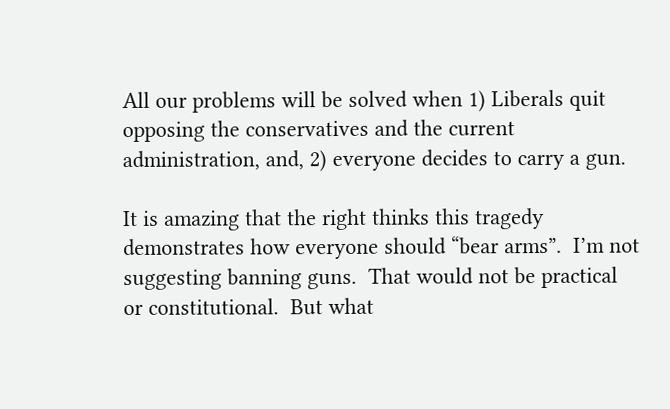All our problems will be solved when 1) Liberals quit opposing the conservatives and the current administration, and, 2) everyone decides to carry a gun.

It is amazing that the right thinks this tragedy demonstrates how everyone should “bear arms”.  I’m not suggesting banning guns.  That would not be practical or constitutional.  But what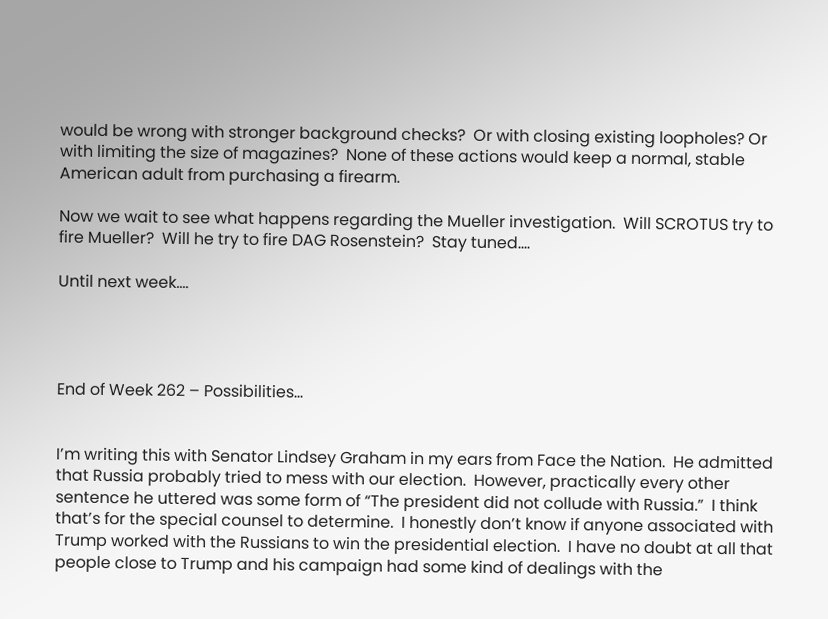would be wrong with stronger background checks?  Or with closing existing loopholes? Or with limiting the size of magazines?  None of these actions would keep a normal, stable American adult from purchasing a firearm.

Now we wait to see what happens regarding the Mueller investigation.  Will SCROTUS try to fire Mueller?  Will he try to fire DAG Rosenstein?  Stay tuned….

Until next week….




End of Week 262 – Possibilities…


I’m writing this with Senator Lindsey Graham in my ears from Face the Nation.  He admitted that Russia probably tried to mess with our election.  However, practically every other sentence he uttered was some form of “The president did not collude with Russia.”  I think that’s for the special counsel to determine.  I honestly don’t know if anyone associated with Trump worked with the Russians to win the presidential election.  I have no doubt at all that people close to Trump and his campaign had some kind of dealings with the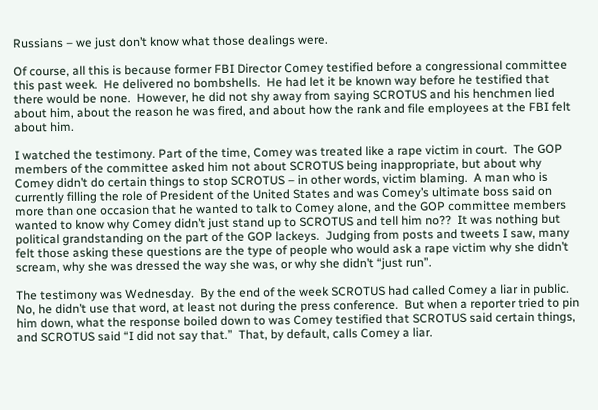Russians – we just don’t know what those dealings were.

Of course, all this is because former FBI Director Comey testified before a congressional committee this past week.  He delivered no bombshells.  He had let it be known way before he testified that there would be none.  However, he did not shy away from saying SCROTUS and his henchmen lied about him, about the reason he was fired, and about how the rank and file employees at the FBI felt about him.

I watched the testimony. Part of the time, Comey was treated like a rape victim in court.  The GOP members of the committee asked him not about SCROTUS being inappropriate, but about why Comey didn’t do certain things to stop SCROTUS – in other words, victim blaming.  A man who is currently filling the role of President of the United States and was Comey’s ultimate boss said on more than one occasion that he wanted to talk to Comey alone, and the GOP committee members wanted to know why Comey didn’t just stand up to SCROTUS and tell him no??  It was nothing but political grandstanding on the part of the GOP lackeys.  Judging from posts and tweets I saw, many felt those asking these questions are the type of people who would ask a rape victim why she didn’t scream, why she was dressed the way she was, or why she didn’t “just run”.

The testimony was Wednesday.  By the end of the week SCROTUS had called Comey a liar in public.  No, he didn’t use that word, at least not during the press conference.  But when a reporter tried to pin him down, what the response boiled down to was Comey testified that SCROTUS said certain things, and SCROTUS said “I did not say that.”  That, by default, calls Comey a liar.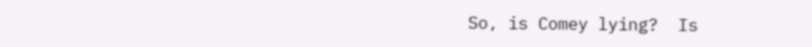So, is Comey lying?  Is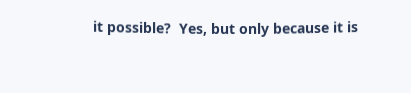it possible?  Yes, but only because it is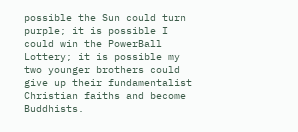possible the Sun could turn purple; it is possible I could win the PowerBall Lottery; it is possible my two younger brothers could give up their fundamentalist Christian faiths and become Buddhists.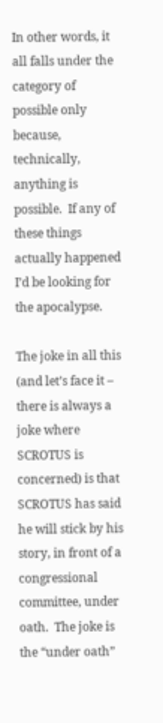In other words, it all falls under the category of possible only because, technically, anything is possible.  If any of these things actually happened I’d be looking for the apocalypse.

The joke in all this (and let’s face it – there is always a joke where SCROTUS is concerned) is that SCROTUS has said he will stick by his story, in front of a congressional committee, under oath.  The joke is the “under oath”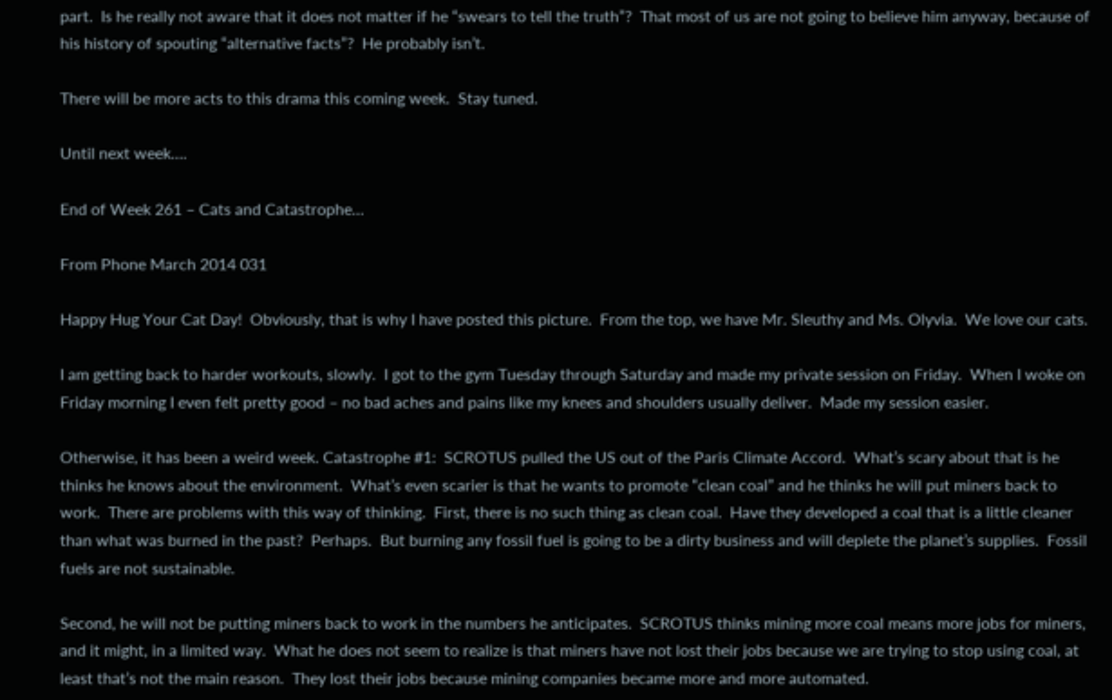part.  Is he really not aware that it does not matter if he “swears to tell the truth”?  That most of us are not going to believe him anyway, because of his history of spouting “alternative facts”?  He probably isn’t.

There will be more acts to this drama this coming week.  Stay tuned.

Until next week….

End of Week 261 – Cats and Catastrophe…

From Phone March 2014 031

Happy Hug Your Cat Day!  Obviously, that is why I have posted this picture.  From the top, we have Mr. Sleuthy and Ms. Olyvia.  We love our cats.

I am getting back to harder workouts, slowly.  I got to the gym Tuesday through Saturday and made my private session on Friday.  When I woke on Friday morning I even felt pretty good – no bad aches and pains like my knees and shoulders usually deliver.  Made my session easier.

Otherwise, it has been a weird week. Catastrophe #1:  SCROTUS pulled the US out of the Paris Climate Accord.  What’s scary about that is he thinks he knows about the environment.  What’s even scarier is that he wants to promote “clean coal” and he thinks he will put miners back to work.  There are problems with this way of thinking.  First, there is no such thing as clean coal.  Have they developed a coal that is a little cleaner than what was burned in the past?  Perhaps.  But burning any fossil fuel is going to be a dirty business and will deplete the planet’s supplies.  Fossil fuels are not sustainable.

Second, he will not be putting miners back to work in the numbers he anticipates.  SCROTUS thinks mining more coal means more jobs for miners, and it might, in a limited way.  What he does not seem to realize is that miners have not lost their jobs because we are trying to stop using coal, at least that’s not the main reason.  They lost their jobs because mining companies became more and more automated.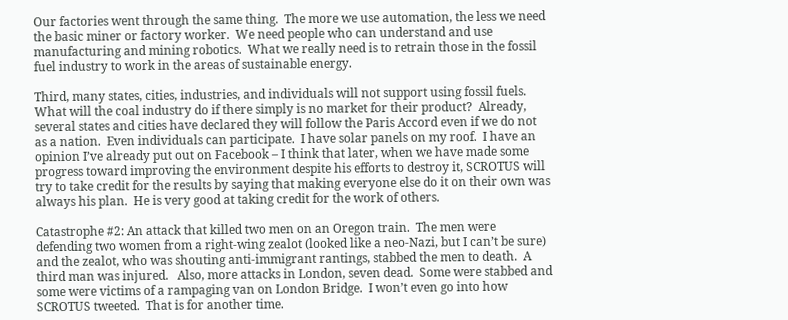Our factories went through the same thing.  The more we use automation, the less we need the basic miner or factory worker.  We need people who can understand and use manufacturing and mining robotics.  What we really need is to retrain those in the fossil fuel industry to work in the areas of sustainable energy.

Third, many states, cities, industries, and individuals will not support using fossil fuels.  What will the coal industry do if there simply is no market for their product?  Already, several states and cities have declared they will follow the Paris Accord even if we do not as a nation.  Even individuals can participate.  I have solar panels on my roof.  I have an opinion I’ve already put out on Facebook – I think that later, when we have made some progress toward improving the environment despite his efforts to destroy it, SCROTUS will try to take credit for the results by saying that making everyone else do it on their own was always his plan.  He is very good at taking credit for the work of others.

Catastrophe #2: An attack that killed two men on an Oregon train.  The men were defending two women from a right-wing zealot (looked like a neo-Nazi, but I can’t be sure) and the zealot, who was shouting anti-immigrant rantings, stabbed the men to death.  A third man was injured.   Also, more attacks in London, seven dead.  Some were stabbed and some were victims of a rampaging van on London Bridge.  I won’t even go into how SCROTUS tweeted.  That is for another time.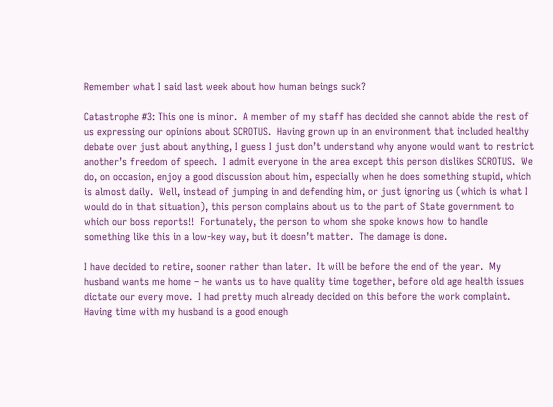Remember what I said last week about how human beings suck?

Catastrophe #3: This one is minor.  A member of my staff has decided she cannot abide the rest of us expressing our opinions about SCROTUS.  Having grown up in an environment that included healthy debate over just about anything, I guess I just don’t understand why anyone would want to restrict another’s freedom of speech.  I admit everyone in the area except this person dislikes SCROTUS.  We do, on occasion, enjoy a good discussion about him, especially when he does something stupid, which is almost daily.  Well, instead of jumping in and defending him, or just ignoring us (which is what I would do in that situation), this person complains about us to the part of State government to which our boss reports!!  Fortunately, the person to whom she spoke knows how to handle something like this in a low-key way, but it doesn’t matter.  The damage is done.

I have decided to retire, sooner rather than later.  It will be before the end of the year.  My husband wants me home – he wants us to have quality time together, before old age health issues dictate our every move.  I had pretty much already decided on this before the work complaint.  Having time with my husband is a good enough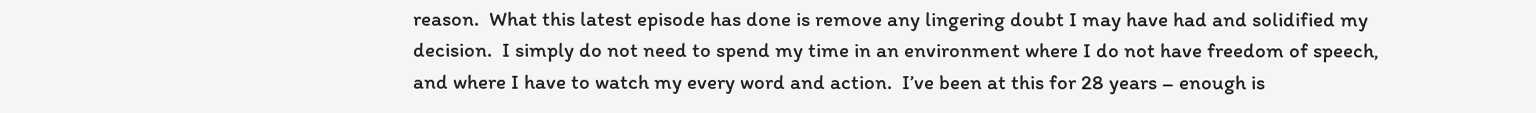reason.  What this latest episode has done is remove any lingering doubt I may have had and solidified my decision.  I simply do not need to spend my time in an environment where I do not have freedom of speech, and where I have to watch my every word and action.  I’ve been at this for 28 years – enough is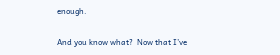enough.

And you know what?  Now that I’ve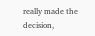really made the decision,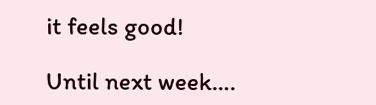it feels good!

Until next week….